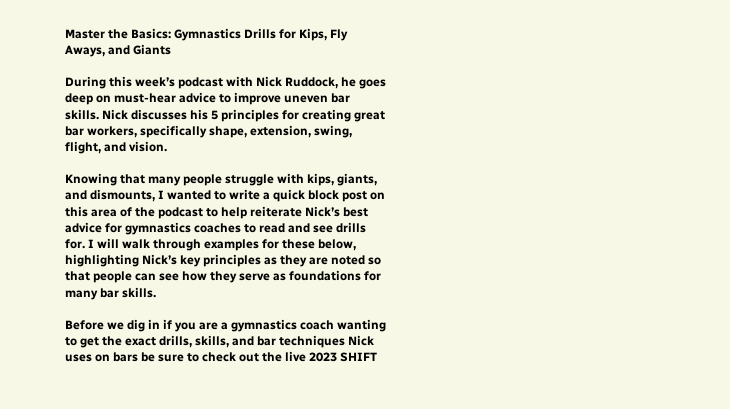Master the Basics: Gymnastics Drills for Kips, Fly Aways, and Giants

During this week’s podcast with Nick Ruddock, he goes deep on must-hear advice to improve uneven bar skills. Nick discusses his 5 principles for creating great bar workers, specifically shape, extension, swing, flight, and vision.

Knowing that many people struggle with kips, giants, and dismounts, I wanted to write a quick block post on this area of the podcast to help reiterate Nick’s best advice for gymnastics coaches to read and see drills for. I will walk through examples for these below, highlighting Nick’s key principles as they are noted so that people can see how they serve as foundations for many bar skills.

Before we dig in if you are a gymnastics coach wanting to get the exact drills, skills, and bar techniques Nick uses on bars be sure to check out the live 2023 SHIFT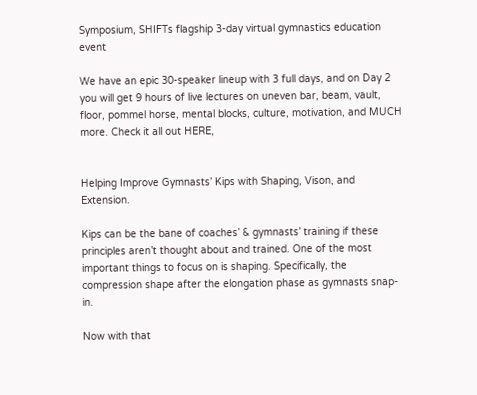Symposium, SHIFTs flagship 3-day virtual gymnastics education event

We have an epic 30-speaker lineup with 3 full days, and on Day 2 you will get 9 hours of live lectures on uneven bar, beam, vault, floor, pommel horse, mental blocks, culture, motivation, and MUCH more. Check it all out HERE,


Helping Improve Gymnasts’ Kips with Shaping, Vison, and Extension.

Kips can be the bane of coaches’ & gymnasts’ training if these principles aren’t thought about and trained. One of the most important things to focus on is shaping. Specifically, the compression shape after the elongation phase as gymnasts snap-in.

Now with that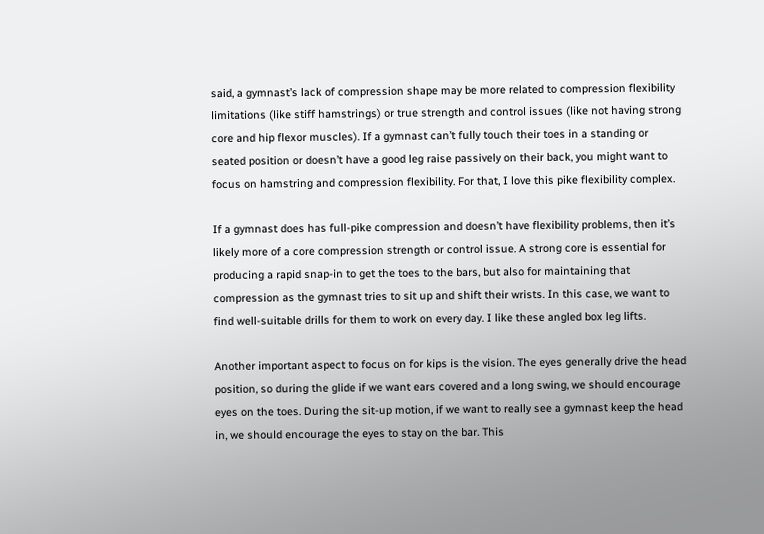said, a gymnast’s lack of compression shape may be more related to compression flexibility limitations (like stiff hamstrings) or true strength and control issues (like not having strong core and hip flexor muscles). If a gymnast can’t fully touch their toes in a standing or seated position or doesn’t have a good leg raise passively on their back, you might want to focus on hamstring and compression flexibility. For that, I love this pike flexibility complex.

If a gymnast does has full-pike compression and doesn’t have flexibility problems, then it’s likely more of a core compression strength or control issue. A strong core is essential for producing a rapid snap-in to get the toes to the bars, but also for maintaining that compression as the gymnast tries to sit up and shift their wrists. In this case, we want to find well-suitable drills for them to work on every day. I like these angled box leg lifts.

Another important aspect to focus on for kips is the vision. The eyes generally drive the head position, so during the glide if we want ears covered and a long swing, we should encourage eyes on the toes. During the sit-up motion, if we want to really see a gymnast keep the head in, we should encourage the eyes to stay on the bar. This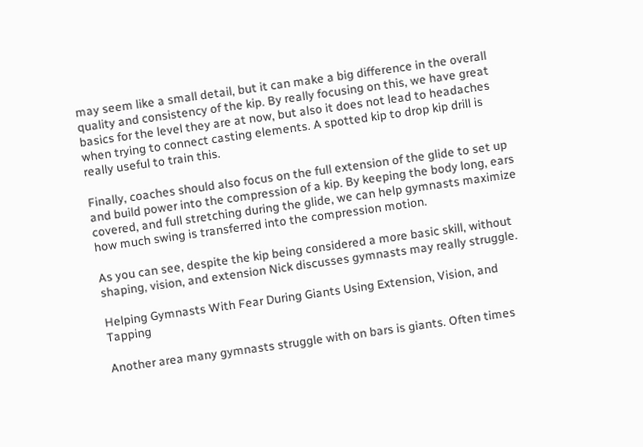may seem like a small detail, but it can make a big difference in the overall quality and consistency of the kip. By really focusing on this, we have great basics for the level they are at now, but also it does not lead to headaches when trying to connect casting elements. A spotted kip to drop kip drill is really useful to train this.

Finally, coaches should also focus on the full extension of the glide to set up and build power into the compression of a kip. By keeping the body long, ears covered, and full stretching during the glide, we can help gymnasts maximize how much swing is transferred into the compression motion.

As you can see, despite the kip being considered a more basic skill, without shaping, vision, and extension Nick discusses gymnasts may really struggle.

Helping Gymnasts With Fear During Giants Using Extension, Vision, and Tapping

Another area many gymnasts struggle with on bars is giants. Often times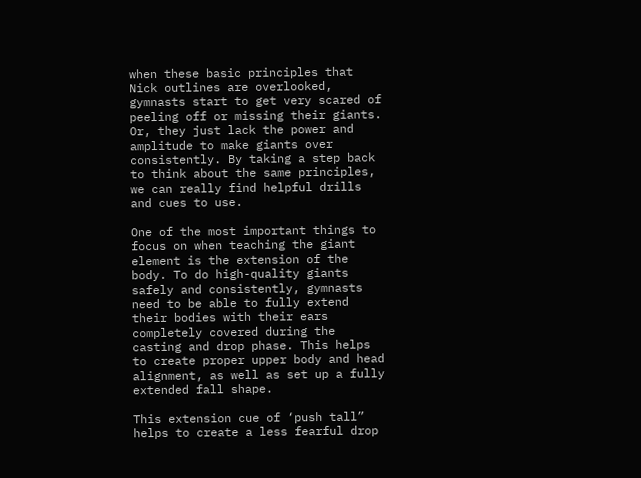when these basic principles that Nick outlines are overlooked, gymnasts start to get very scared of peeling off or missing their giants. Or, they just lack the power and amplitude to make giants over consistently. By taking a step back to think about the same principles, we can really find helpful drills and cues to use.

One of the most important things to focus on when teaching the giant element is the extension of the body. To do high-quality giants safely and consistently, gymnasts need to be able to fully extend their bodies with their ears completely covered during the casting and drop phase. This helps to create proper upper body and head alignment, as well as set up a fully extended fall shape.

This extension cue of ‘push tall” helps to create a less fearful drop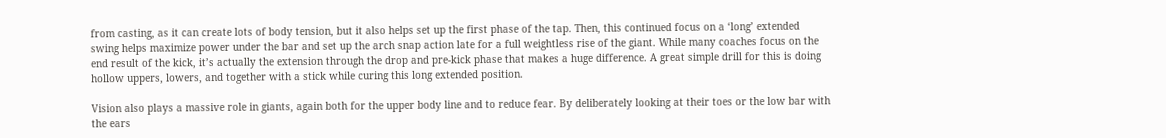from casting, as it can create lots of body tension, but it also helps set up the first phase of the tap. Then, this continued focus on a ‘long’ extended swing helps maximize power under the bar and set up the arch snap action late for a full weightless rise of the giant. While many coaches focus on the end result of the kick, it’s actually the extension through the drop and pre-kick phase that makes a huge difference. A great simple drill for this is doing hollow uppers, lowers, and together with a stick while curing this long extended position.

Vision also plays a massive role in giants, again both for the upper body line and to reduce fear. By deliberately looking at their toes or the low bar with the ears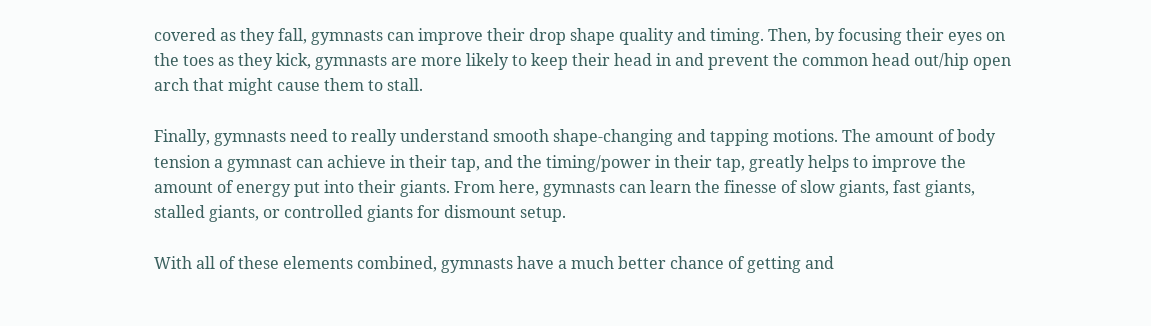covered as they fall, gymnasts can improve their drop shape quality and timing. Then, by focusing their eyes on the toes as they kick, gymnasts are more likely to keep their head in and prevent the common head out/hip open arch that might cause them to stall.

Finally, gymnasts need to really understand smooth shape-changing and tapping motions. The amount of body tension a gymnast can achieve in their tap, and the timing/power in their tap, greatly helps to improve the amount of energy put into their giants. From here, gymnasts can learn the finesse of slow giants, fast giants, stalled giants, or controlled giants for dismount setup.

With all of these elements combined, gymnasts have a much better chance of getting and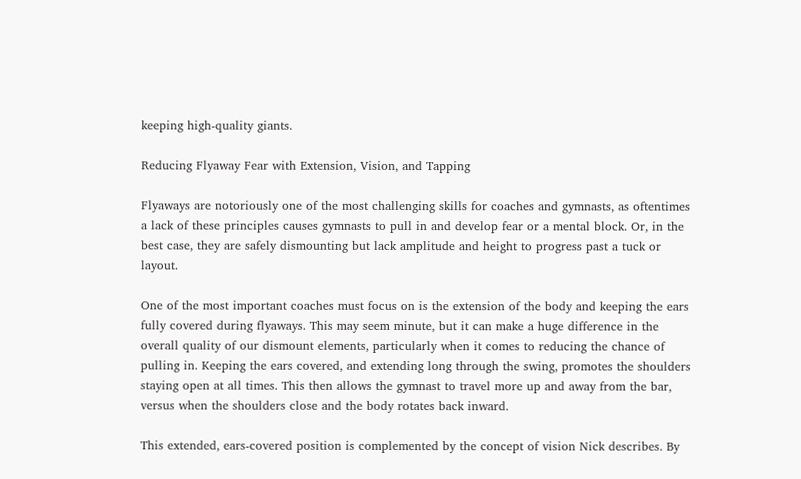keeping high-quality giants.

Reducing Flyaway Fear with Extension, Vision, and Tapping

Flyaways are notoriously one of the most challenging skills for coaches and gymnasts, as oftentimes a lack of these principles causes gymnasts to pull in and develop fear or a mental block. Or, in the best case, they are safely dismounting but lack amplitude and height to progress past a tuck or layout.

One of the most important coaches must focus on is the extension of the body and keeping the ears fully covered during flyaways. This may seem minute, but it can make a huge difference in the overall quality of our dismount elements, particularly when it comes to reducing the chance of pulling in. Keeping the ears covered, and extending long through the swing, promotes the shoulders staying open at all times. This then allows the gymnast to travel more up and away from the bar, versus when the shoulders close and the body rotates back inward.

This extended, ears-covered position is complemented by the concept of vision Nick describes. By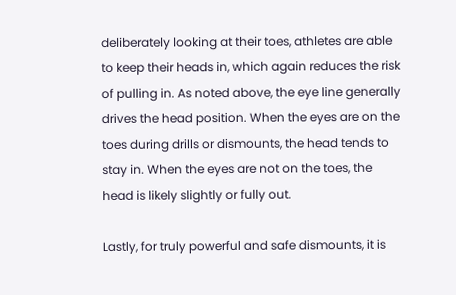deliberately looking at their toes, athletes are able to keep their heads in, which again reduces the risk of pulling in. As noted above, the eye line generally drives the head position. When the eyes are on the toes during drills or dismounts, the head tends to stay in. When the eyes are not on the toes, the head is likely slightly or fully out.

Lastly, for truly powerful and safe dismounts, it is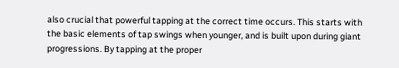also crucial that powerful tapping at the correct time occurs. This starts with the basic elements of tap swings when younger, and is built upon during giant progressions. By tapping at the proper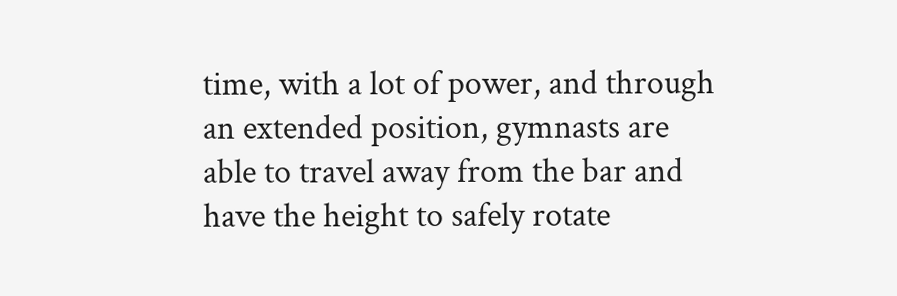time, with a lot of power, and through an extended position, gymnasts are able to travel away from the bar and have the height to safely rotate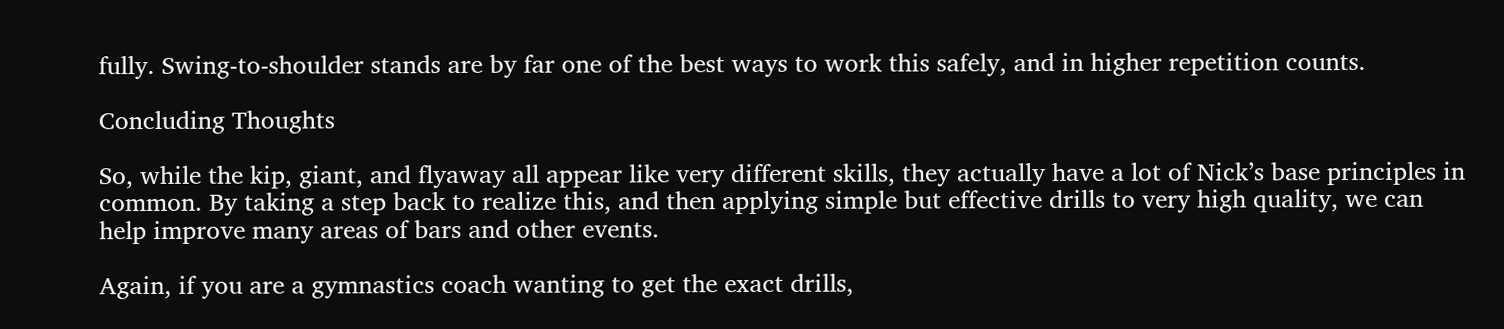fully. Swing-to-shoulder stands are by far one of the best ways to work this safely, and in higher repetition counts.

Concluding Thoughts

So, while the kip, giant, and flyaway all appear like very different skills, they actually have a lot of Nick’s base principles in common. By taking a step back to realize this, and then applying simple but effective drills to very high quality, we can help improve many areas of bars and other events.

Again, if you are a gymnastics coach wanting to get the exact drills,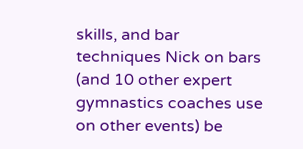skills, and bar techniques Nick on bars (and 10 other expert gymnastics coaches use on other events) be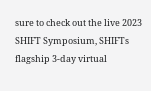sure to check out the live 2023 SHIFT Symposium, SHIFTs flagship 3-day virtual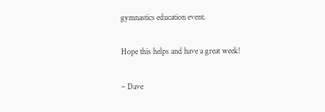gymnastics education event.

Hope this helps and have a great week!

– Dave